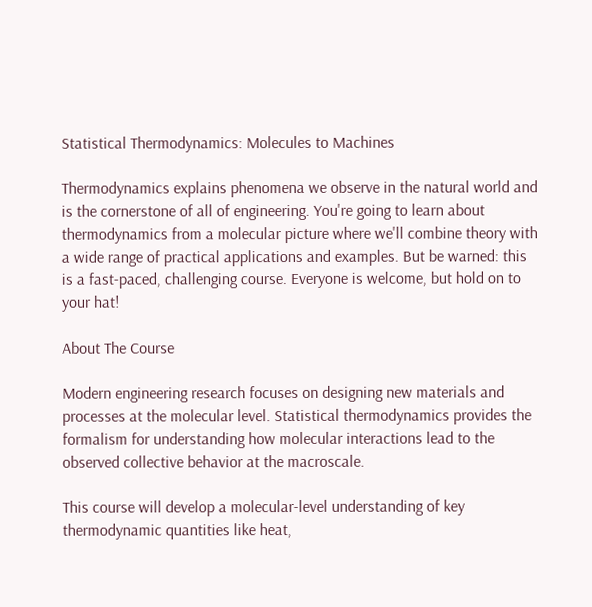Statistical Thermodynamics: Molecules to Machines

Thermodynamics explains phenomena we observe in the natural world and is the cornerstone of all of engineering. You're going to learn about thermodynamics from a molecular picture where we'll combine theory with a wide range of practical applications and examples. But be warned: this is a fast-paced, challenging course. Everyone is welcome, but hold on to your hat!

About The Course

Modern engineering research focuses on designing new materials and processes at the molecular level. Statistical thermodynamics provides the formalism for understanding how molecular interactions lead to the observed collective behavior at the macroscale.

This course will develop a molecular-level understanding of key thermodynamic quantities like heat,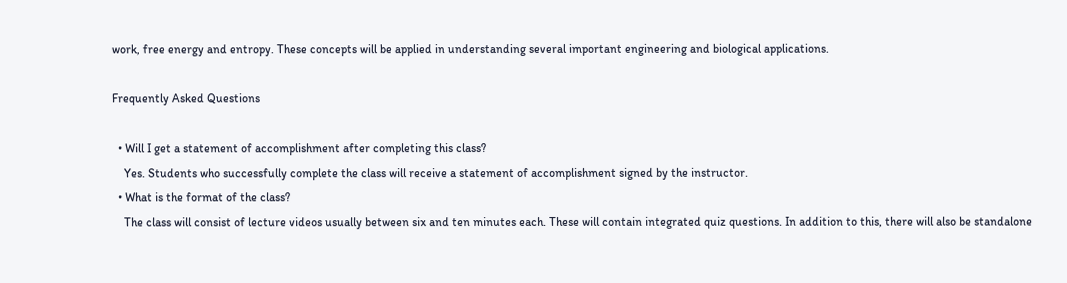work, free energy and entropy. These concepts will be applied in understanding several important engineering and biological applications.

Frequently Asked Questions

  • Will I get a statement of accomplishment after completing this class?
    Yes. Students who successfully complete the class will receive a statement of accomplishment signed by the instructor.
  • What is the format of the class?
    The class will consist of lecture videos usually between six and ten minutes each. These will contain integrated quiz questions. In addition to this, there will also be standalone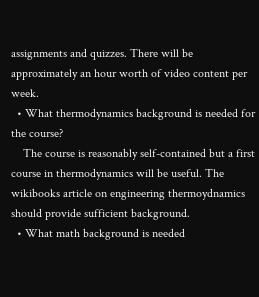assignments and quizzes. There will be approximately an hour worth of video content per week.
  • What thermodynamics background is needed for the course?
    The course is reasonably self-contained but a first course in thermodynamics will be useful. The wikibooks article on engineering thermoydnamics should provide sufficient background.
  • What math background is needed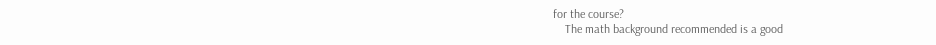for the course?
    The math background recommended is a good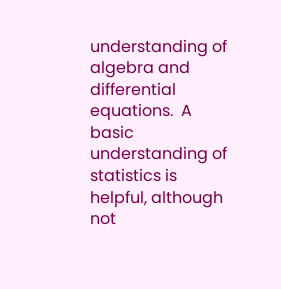understanding of algebra and differential equations.  A basic understanding of statistics is helpful, although not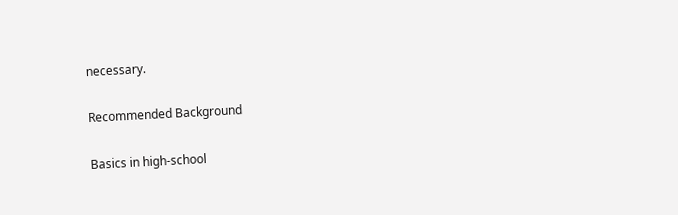necessary.

Recommended Background

Basics in high-school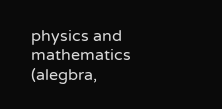physics and mathematics (alegbra,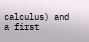calculus) and a first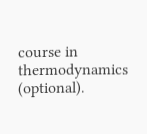course in thermodynamics (optional).